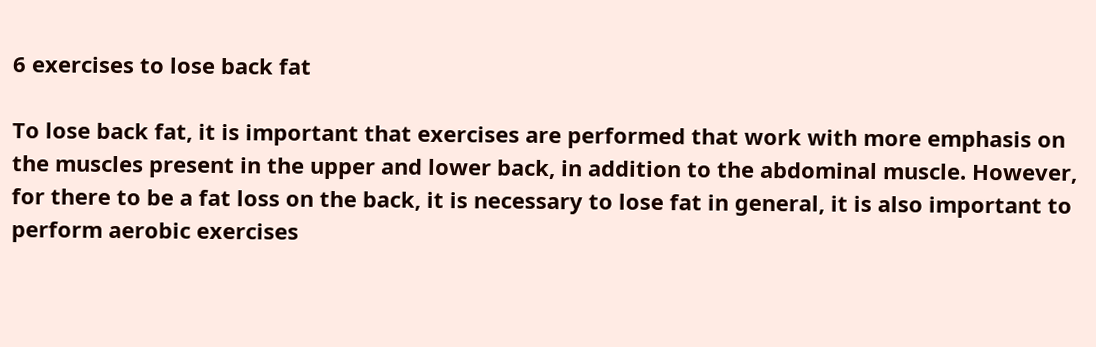6 exercises to lose back fat

To lose back fat, it is important that exercises are performed that work with more emphasis on the muscles present in the upper and lower back, in addition to the abdominal muscle. However, for there to be a fat loss on the back, it is necessary to lose fat in general, it is also important to perform aerobic exercises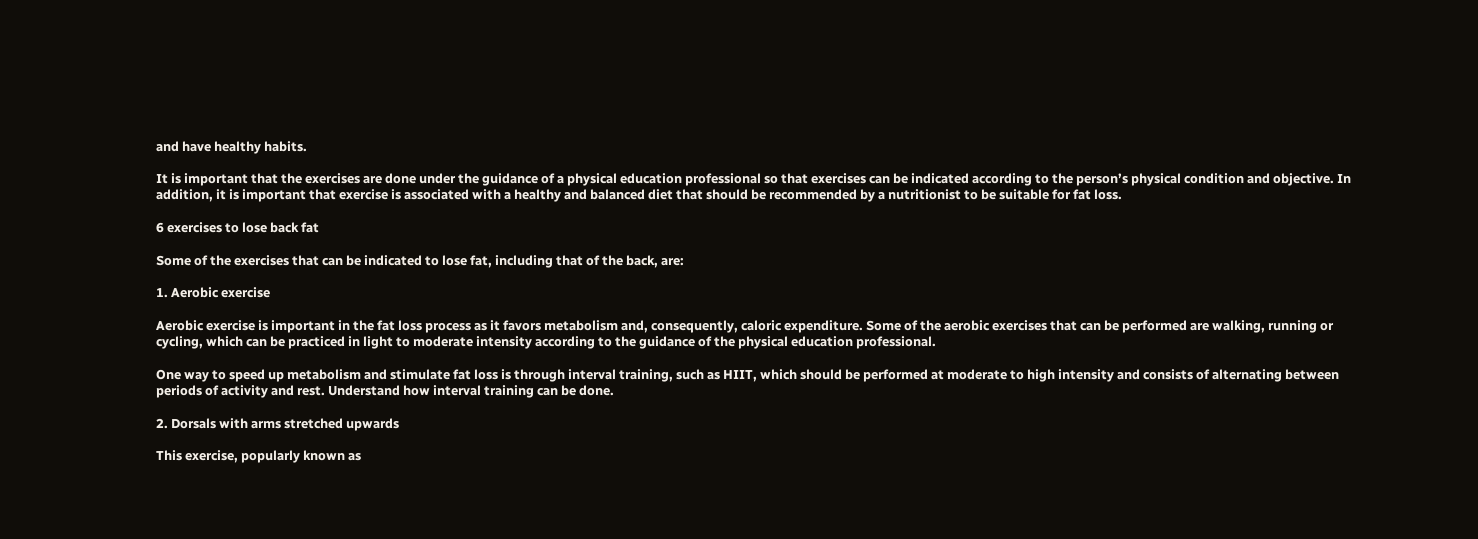and have healthy habits.

It is important that the exercises are done under the guidance of a physical education professional so that exercises can be indicated according to the person’s physical condition and objective. In addition, it is important that exercise is associated with a healthy and balanced diet that should be recommended by a nutritionist to be suitable for fat loss.

6 exercises to lose back fat

Some of the exercises that can be indicated to lose fat, including that of the back, are:

1. Aerobic exercise

Aerobic exercise is important in the fat loss process as it favors metabolism and, consequently, caloric expenditure. Some of the aerobic exercises that can be performed are walking, running or cycling, which can be practiced in light to moderate intensity according to the guidance of the physical education professional.

One way to speed up metabolism and stimulate fat loss is through interval training, such as HIIT, which should be performed at moderate to high intensity and consists of alternating between periods of activity and rest. Understand how interval training can be done.

2. Dorsals with arms stretched upwards

This exercise, popularly known as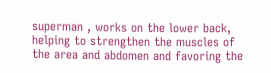superman , works on the lower back, helping to strengthen the muscles of the area and abdomen and favoring the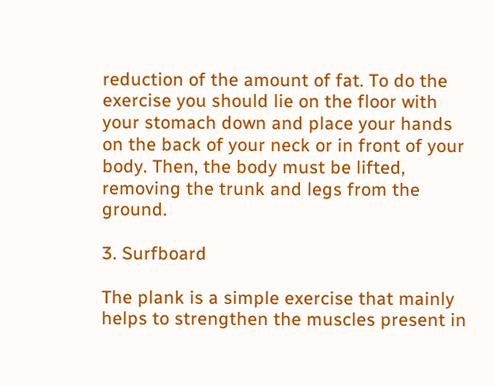reduction of the amount of fat. To do the exercise you should lie on the floor with your stomach down and place your hands on the back of your neck or in front of your body. Then, the body must be lifted, removing the trunk and legs from the ground.

3. Surfboard

The plank is a simple exercise that mainly helps to strengthen the muscles present in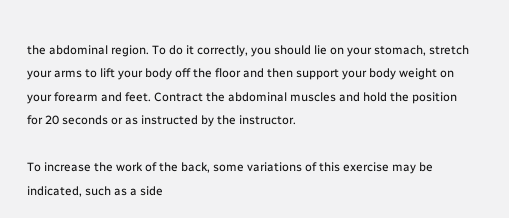the abdominal region. To do it correctly, you should lie on your stomach, stretch your arms to lift your body off the floor and then support your body weight on your forearm and feet. Contract the abdominal muscles and hold the position for 20 seconds or as instructed by the instructor.

To increase the work of the back, some variations of this exercise may be indicated, such as a side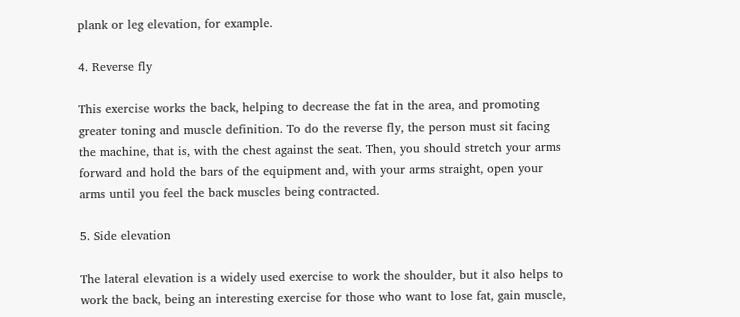plank or leg elevation, for example.

4. Reverse fly

This exercise works the back, helping to decrease the fat in the area, and promoting greater toning and muscle definition. To do the reverse fly, the person must sit facing the machine, that is, with the chest against the seat. Then, you should stretch your arms forward and hold the bars of the equipment and, with your arms straight, open your arms until you feel the back muscles being contracted.

5. Side elevation

The lateral elevation is a widely used exercise to work the shoulder, but it also helps to work the back, being an interesting exercise for those who want to lose fat, gain muscle,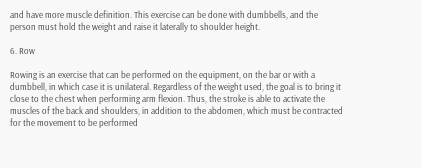and have more muscle definition. This exercise can be done with dumbbells, and the person must hold the weight and raise it laterally to shoulder height.

6. Row

Rowing is an exercise that can be performed on the equipment, on the bar or with a dumbbell, in which case it is unilateral. Regardless of the weight used, the goal is to bring it close to the chest when performing arm flexion. Thus, the stroke is able to activate the muscles of the back and shoulders, in addition to the abdomen, which must be contracted for the movement to be performed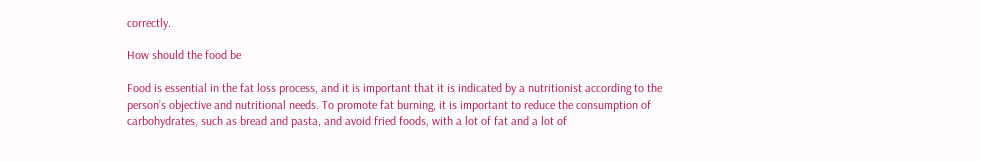correctly.

How should the food be

Food is essential in the fat loss process, and it is important that it is indicated by a nutritionist according to the person’s objective and nutritional needs. To promote fat burning, it is important to reduce the consumption of carbohydrates, such as bread and pasta, and avoid fried foods, with a lot of fat and a lot of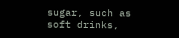sugar, such as soft drinks,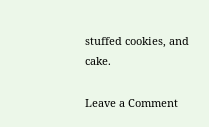stuffed cookies, and cake.

Leave a Comment